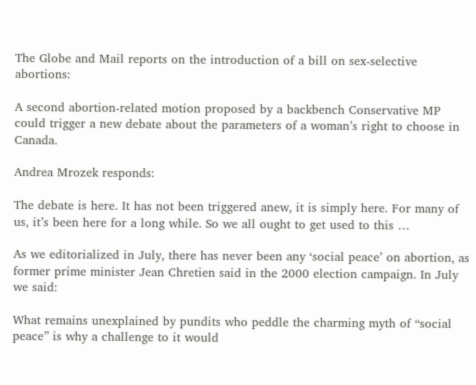The Globe and Mail reports on the introduction of a bill on sex-selective abortions:

A second abortion-related motion proposed by a backbench Conservative MP could trigger a new debate about the parameters of a woman’s right to choose in Canada.

Andrea Mrozek responds:

The debate is here. It has not been triggered anew, it is simply here. For many of us, it’s been here for a long while. So we all ought to get used to this …

As we editorialized in July, there has never been any ‘social peace’ on abortion, as former prime minister Jean Chretien said in the 2000 election campaign. In July we said:

What remains unexplained by pundits who peddle the charming myth of “social peace” is why a challenge to it would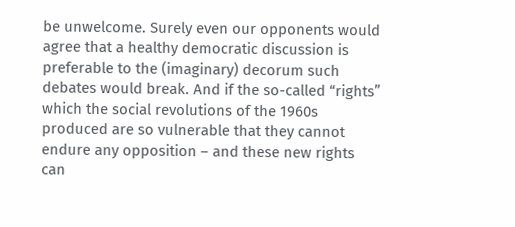be unwelcome. Surely even our opponents would agree that a healthy democratic discussion is preferable to the (imaginary) decorum such debates would break. And if the so-called “rights” which the social revolutions of the 1960s produced are so vulnerable that they cannot endure any opposition – and these new rights can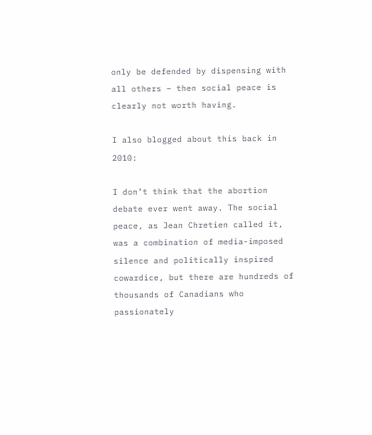only be defended by dispensing with all others – then social peace is clearly not worth having.

I also blogged about this back in 2010:

I don’t think that the abortion debate ever went away. The social peace, as Jean Chretien called it, was a combination of media-imposed silence and politically inspired cowardice, but there are hundreds of thousands of Canadians who passionately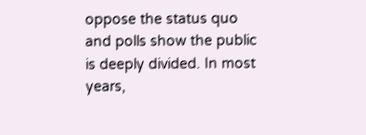oppose the status quo and polls show the public is deeply divided. In most years,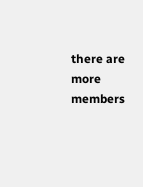there are more members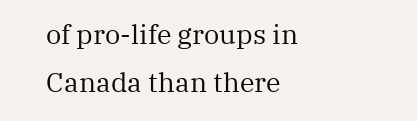of pro-life groups in Canada than there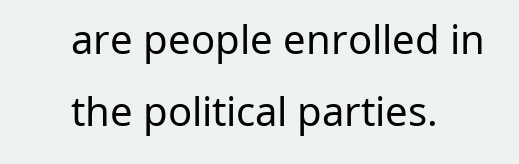are people enrolled in the political parties.